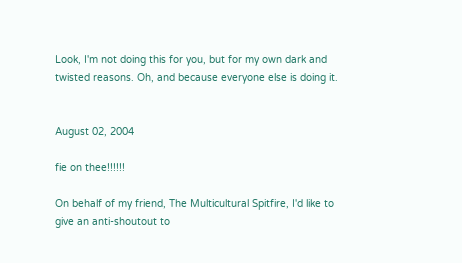Look, I'm not doing this for you, but for my own dark and twisted reasons. Oh, and because everyone else is doing it.


August 02, 2004

fie on thee!!!!!!

On behalf of my friend, The Multicultural Spitfire, I'd like to give an anti-shoutout to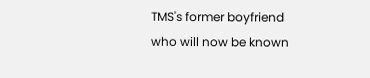TMS's former boyfriend who will now be known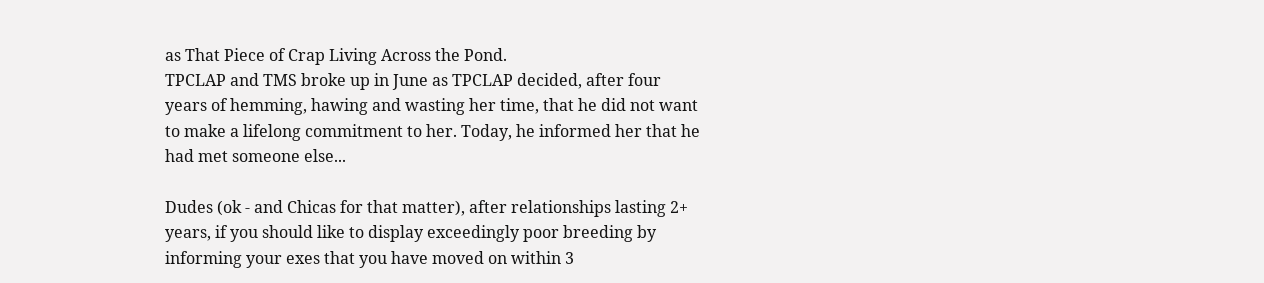as That Piece of Crap Living Across the Pond.
TPCLAP and TMS broke up in June as TPCLAP decided, after four years of hemming, hawing and wasting her time, that he did not want to make a lifelong commitment to her. Today, he informed her that he had met someone else...

Dudes (ok - and Chicas for that matter), after relationships lasting 2+ years, if you should like to display exceedingly poor breeding by informing your exes that you have moved on within 3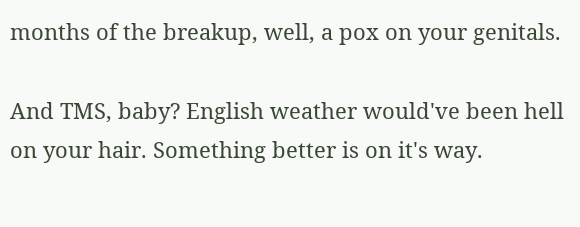months of the breakup, well, a pox on your genitals.

And TMS, baby? English weather would've been hell on your hair. Something better is on it's way.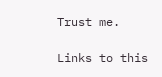Trust me.

Links to this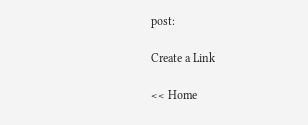post:

Create a Link

<< Home